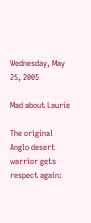Wednesday, May 25, 2005

Mad about Laurie

The original Anglo desert warrior gets respect again: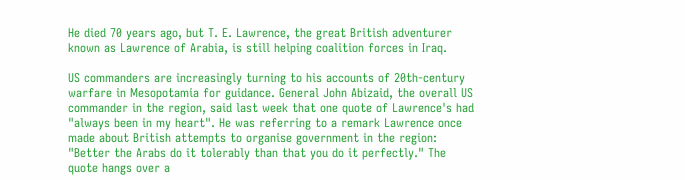He died 70 years ago, but T. E. Lawrence, the great British adventurer known as Lawrence of Arabia, is still helping coalition forces in Iraq.

US commanders are increasingly turning to his accounts of 20th-century warfare in Mesopotamia for guidance. General John Abizaid, the overall US commander in the region, said last week that one quote of Lawrence's had "always been in my heart". He was referring to a remark Lawrence once made about British attempts to organise government in the region: "Better the Arabs do it tolerably than that you do it perfectly." The quote hangs over a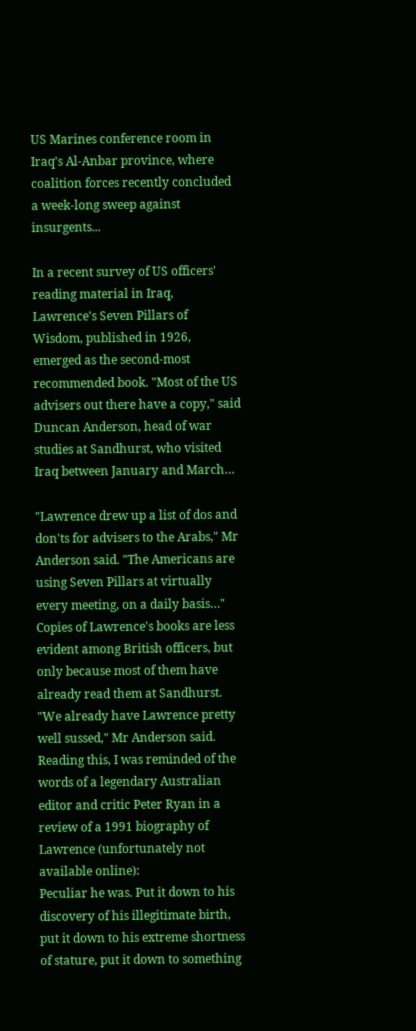US Marines conference room in Iraq's Al-Anbar province, where coalition forces recently concluded a week-long sweep against insurgents...

In a recent survey of US officers' reading material in Iraq, Lawrence's Seven Pillars of Wisdom, published in 1926, emerged as the second-most recommended book. "Most of the US advisers out there have a copy," said Duncan Anderson, head of war studies at Sandhurst, who visited Iraq between January and March…

"Lawrence drew up a list of dos and don'ts for advisers to the Arabs," Mr Anderson said. "The Americans are using Seven Pillars at virtually every meeting, on a daily basis…" Copies of Lawrence's books are less evident among British officers, but only because most of them have already read them at Sandhurst. "We already have Lawrence pretty well sussed," Mr Anderson said.
Reading this, I was reminded of the words of a legendary Australian editor and critic Peter Ryan in a review of a 1991 biography of Lawrence (unfortunately not available online):
Peculiar he was. Put it down to his discovery of his illegitimate birth, put it down to his extreme shortness of stature, put it down to something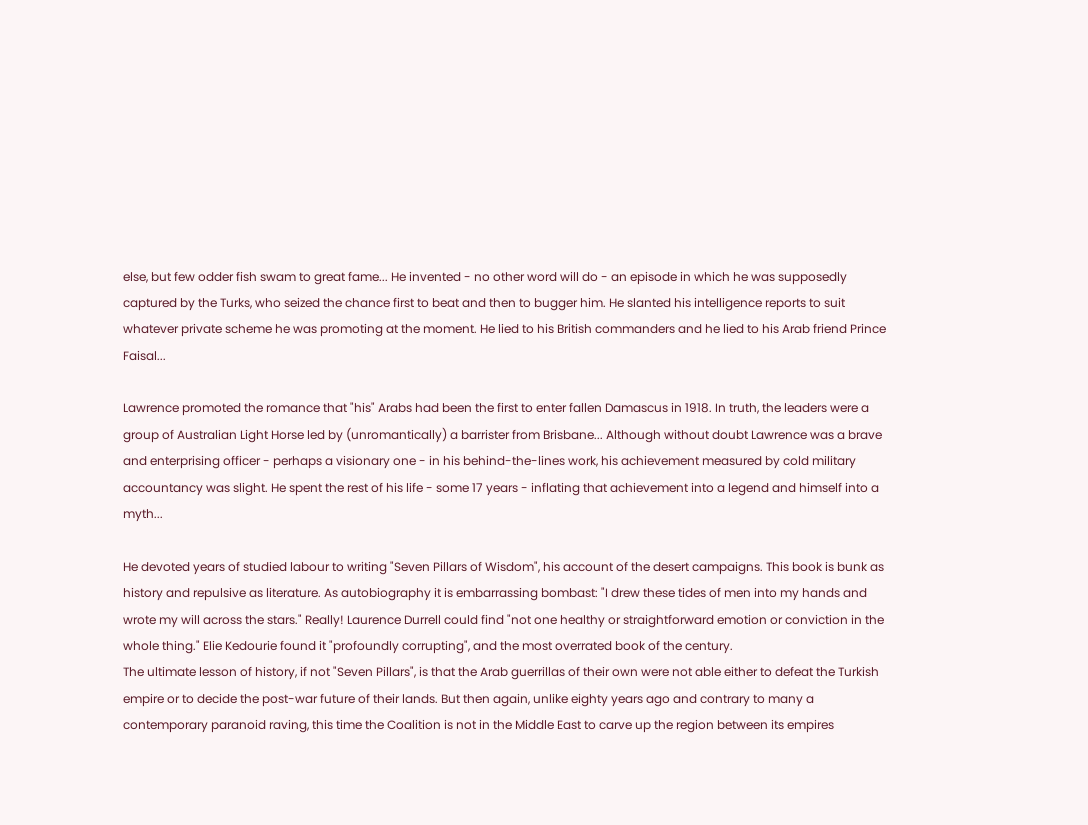else, but few odder fish swam to great fame... He invented - no other word will do - an episode in which he was supposedly captured by the Turks, who seized the chance first to beat and then to bugger him. He slanted his intelligence reports to suit whatever private scheme he was promoting at the moment. He lied to his British commanders and he lied to his Arab friend Prince Faisal...

Lawrence promoted the romance that "his" Arabs had been the first to enter fallen Damascus in 1918. In truth, the leaders were a group of Australian Light Horse led by (unromantically) a barrister from Brisbane... Although without doubt Lawrence was a brave and enterprising officer - perhaps a visionary one - in his behind-the-lines work, his achievement measured by cold military accountancy was slight. He spent the rest of his life - some 17 years - inflating that achievement into a legend and himself into a myth...

He devoted years of studied labour to writing "Seven Pillars of Wisdom", his account of the desert campaigns. This book is bunk as history and repulsive as literature. As autobiography it is embarrassing bombast: "I drew these tides of men into my hands and wrote my will across the stars." Really! Laurence Durrell could find "not one healthy or straightforward emotion or conviction in the whole thing." Elie Kedourie found it "profoundly corrupting", and the most overrated book of the century.
The ultimate lesson of history, if not "Seven Pillars", is that the Arab guerrillas of their own were not able either to defeat the Turkish empire or to decide the post-war future of their lands. But then again, unlike eighty years ago and contrary to many a contemporary paranoid raving, this time the Coalition is not in the Middle East to carve up the region between its empires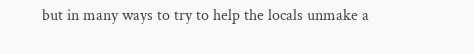but in many ways to try to help the locals unmake a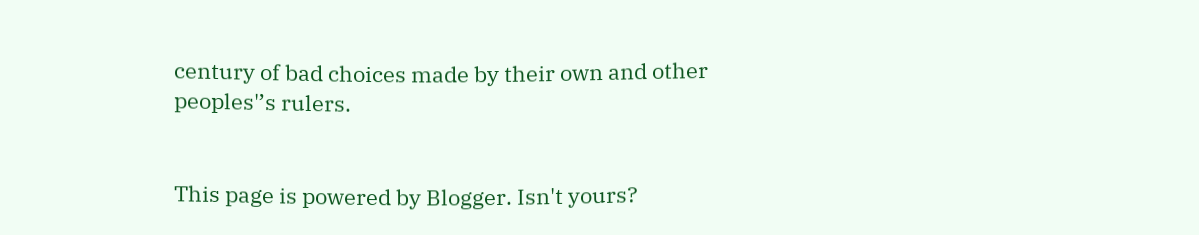century of bad choices made by their own and other peoples'’s rulers.


This page is powered by Blogger. Isn't yours?